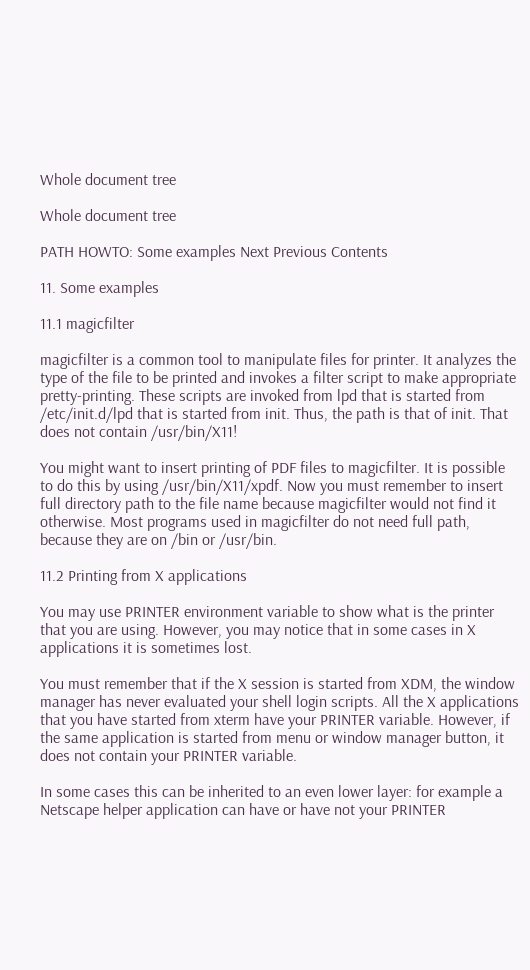Whole document tree

Whole document tree

PATH HOWTO: Some examples Next Previous Contents

11. Some examples

11.1 magicfilter

magicfilter is a common tool to manipulate files for printer. It analyzes the type of the file to be printed and invokes a filter script to make appropriate pretty-printing. These scripts are invoked from lpd that is started from /etc/init.d/lpd that is started from init. Thus, the path is that of init. That does not contain /usr/bin/X11!

You might want to insert printing of PDF files to magicfilter. It is possible to do this by using /usr/bin/X11/xpdf. Now you must remember to insert full directory path to the file name because magicfilter would not find it otherwise. Most programs used in magicfilter do not need full path, because they are on /bin or /usr/bin.

11.2 Printing from X applications

You may use PRINTER environment variable to show what is the printer that you are using. However, you may notice that in some cases in X applications it is sometimes lost.

You must remember that if the X session is started from XDM, the window manager has never evaluated your shell login scripts. All the X applications that you have started from xterm have your PRINTER variable. However, if the same application is started from menu or window manager button, it does not contain your PRINTER variable.

In some cases this can be inherited to an even lower layer: for example a Netscape helper application can have or have not your PRINTER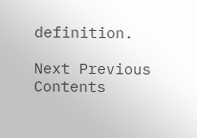definition.

Next Previous Contents